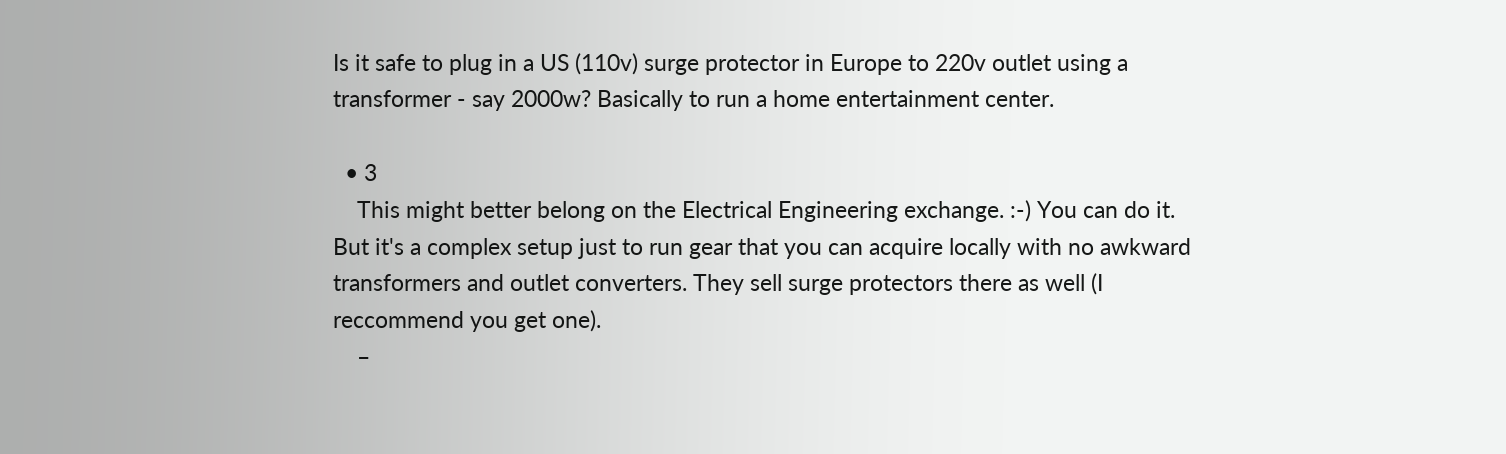Is it safe to plug in a US (110v) surge protector in Europe to 220v outlet using a transformer - say 2000w? Basically to run a home entertainment center.

  • 3
    This might better belong on the Electrical Engineering exchange. :-) You can do it. But it's a complex setup just to run gear that you can acquire locally with no awkward transformers and outlet converters. They sell surge protectors there as well (I reccommend you get one).
    –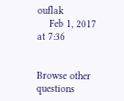ouflak
    Feb 1, 2017 at 7:36


Browse other questions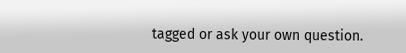tagged or ask your own question.